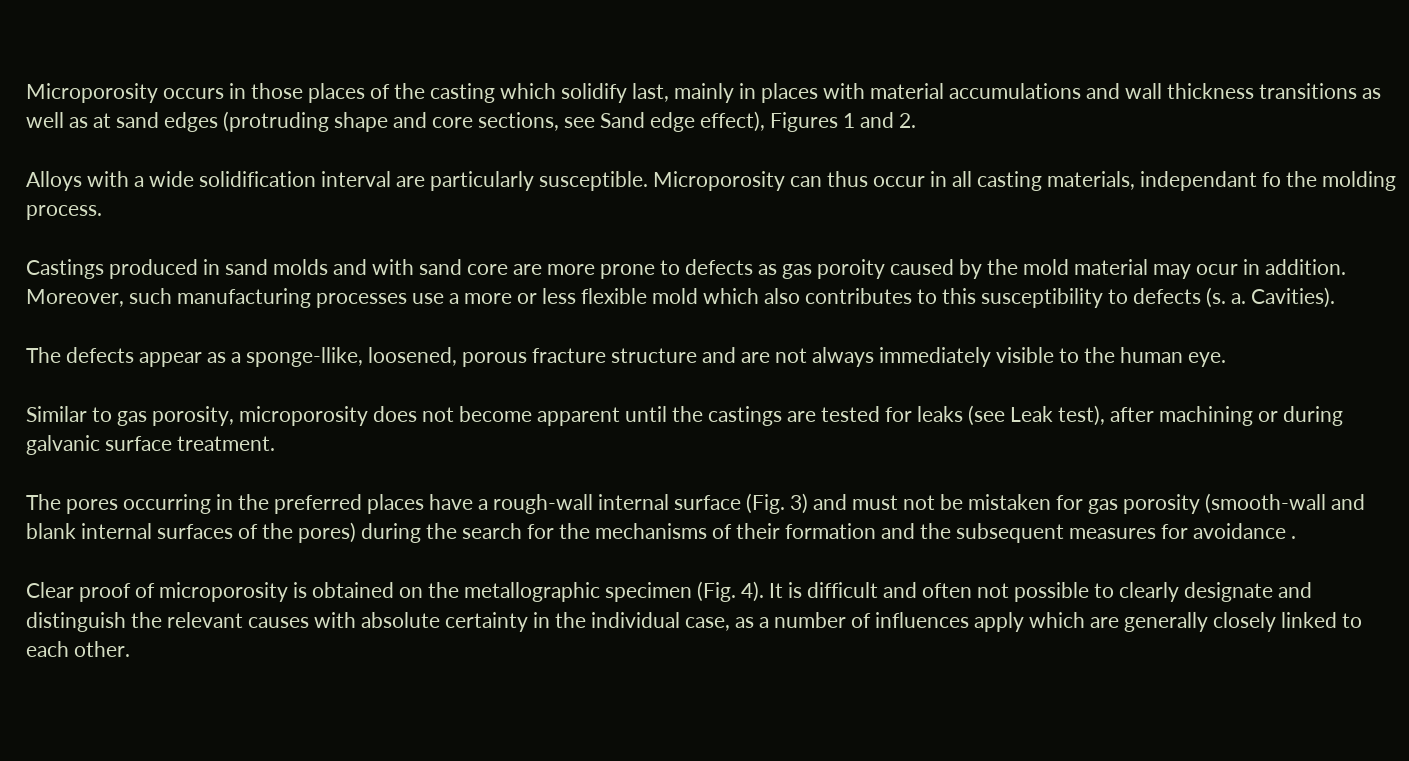Microporosity occurs in those places of the casting which solidify last, mainly in places with material accumulations and wall thickness transitions as well as at sand edges (protruding shape and core sections, see Sand edge effect), Figures 1 and 2.

Alloys with a wide solidification interval are particularly susceptible. Microporosity can thus occur in all casting materials, independant fo the molding process.

Castings produced in sand molds and with sand core are more prone to defects as gas poroity caused by the mold material may ocur in addition. Moreover, such manufacturing processes use a more or less flexible mold which also contributes to this susceptibility to defects (s. a. Cavities).

The defects appear as a sponge-llike, loosened, porous fracture structure and are not always immediately visible to the human eye.

Similar to gas porosity, microporosity does not become apparent until the castings are tested for leaks (see Leak test), after machining or during galvanic surface treatment.

The pores occurring in the preferred places have a rough-wall internal surface (Fig. 3) and must not be mistaken for gas porosity (smooth-wall and blank internal surfaces of the pores) during the search for the mechanisms of their formation and the subsequent measures for avoidance .

Clear proof of microporosity is obtained on the metallographic specimen (Fig. 4). It is difficult and often not possible to clearly designate and distinguish the relevant causes with absolute certainty in the individual case, as a number of influences apply which are generally closely linked to each other.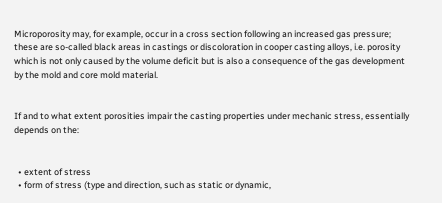Microporosity may, for example, occur in a cross section following an increased gas pressure; these are so-called black areas in castings or discoloration in cooper casting alloys, i.e. porosity which is not only caused by the volume deficit but is also a consequence of the gas development by the mold and core mold material.


If and to what extent porosities impair the casting properties under mechanic stress, essentially depends on the:


  • extent of stress
  • form of stress (type and direction, such as static or dynamic,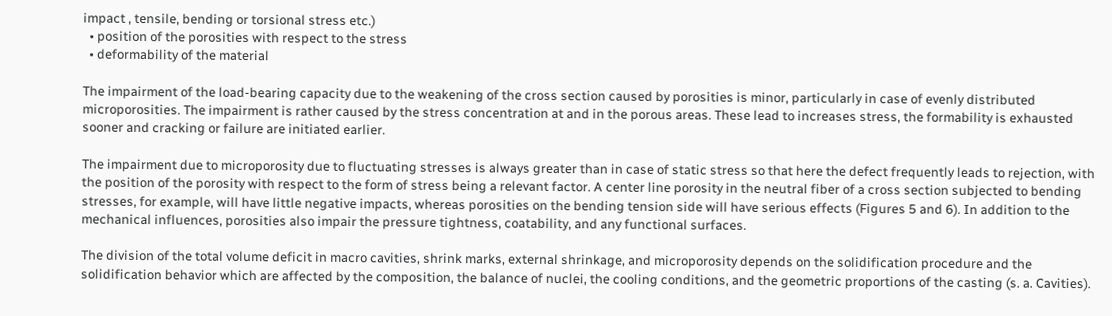impact , tensile, bending or torsional stress etc.)
  • position of the porosities with respect to the stress
  • deformability of the material

The impairment of the load-bearing capacity due to the weakening of the cross section caused by porosities is minor, particularly in case of evenly distributed microporosities. The impairment is rather caused by the stress concentration at and in the porous areas. These lead to increases stress, the formability is exhausted sooner and cracking or failure are initiated earlier.

The impairment due to microporosity due to fluctuating stresses is always greater than in case of static stress so that here the defect frequently leads to rejection, with the position of the porosity with respect to the form of stress being a relevant factor. A center line porosity in the neutral fiber of a cross section subjected to bending stresses, for example, will have little negative impacts, whereas porosities on the bending tension side will have serious effects (Figures 5 and 6). In addition to the mechanical influences, porosities also impair the pressure tightness, coatability, and any functional surfaces.

The division of the total volume deficit in macro cavities, shrink marks, external shrinkage, and microporosity depends on the solidification procedure and the solidification behavior which are affected by the composition, the balance of nuclei, the cooling conditions, and the geometric proportions of the casting (s. a. Cavities).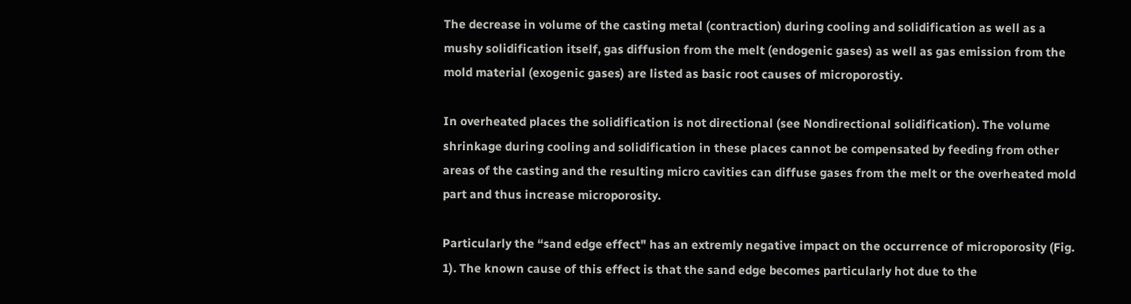The decrease in volume of the casting metal (contraction) during cooling and solidification as well as a mushy solidification itself, gas diffusion from the melt (endogenic gases) as well as gas emission from the mold material (exogenic gases) are listed as basic root causes of microporostiy.

In overheated places the solidification is not directional (see Nondirectional solidification). The volume shrinkage during cooling and solidification in these places cannot be compensated by feeding from other areas of the casting and the resulting micro cavities can diffuse gases from the melt or the overheated mold part and thus increase microporosity.

Particularly the “sand edge effect" has an extremly negative impact on the occurrence of microporosity (Fig. 1). The known cause of this effect is that the sand edge becomes particularly hot due to the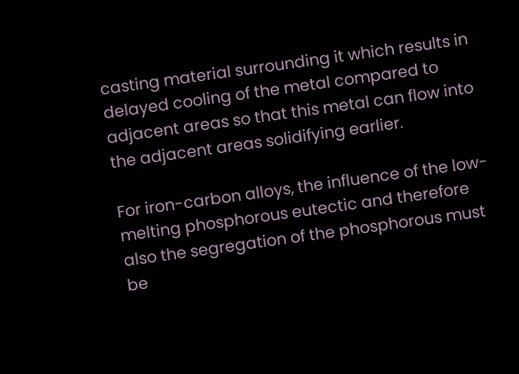casting material surrounding it which results in delayed cooling of the metal compared to adjacent areas so that this metal can flow into the adjacent areas solidifying earlier.

For iron-carbon alloys, the influence of the low-melting phosphorous eutectic and therefore also the segregation of the phosphorous must be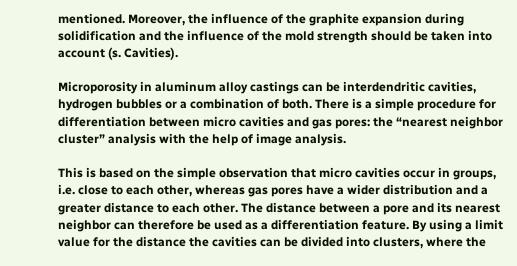mentioned. Moreover, the influence of the graphite expansion during solidification and the influence of the mold strength should be taken into account (s. Cavities).

Microporosity in aluminum alloy castings can be interdendritic cavities, hydrogen bubbles or a combination of both. There is a simple procedure for differentiation between micro cavities and gas pores: the “nearest neighbor cluster” analysis with the help of image analysis.

This is based on the simple observation that micro cavities occur in groups, i.e. close to each other, whereas gas pores have a wider distribution and a greater distance to each other. The distance between a pore and its nearest neighbor can therefore be used as a differentiation feature. By using a limit value for the distance the cavities can be divided into clusters, where the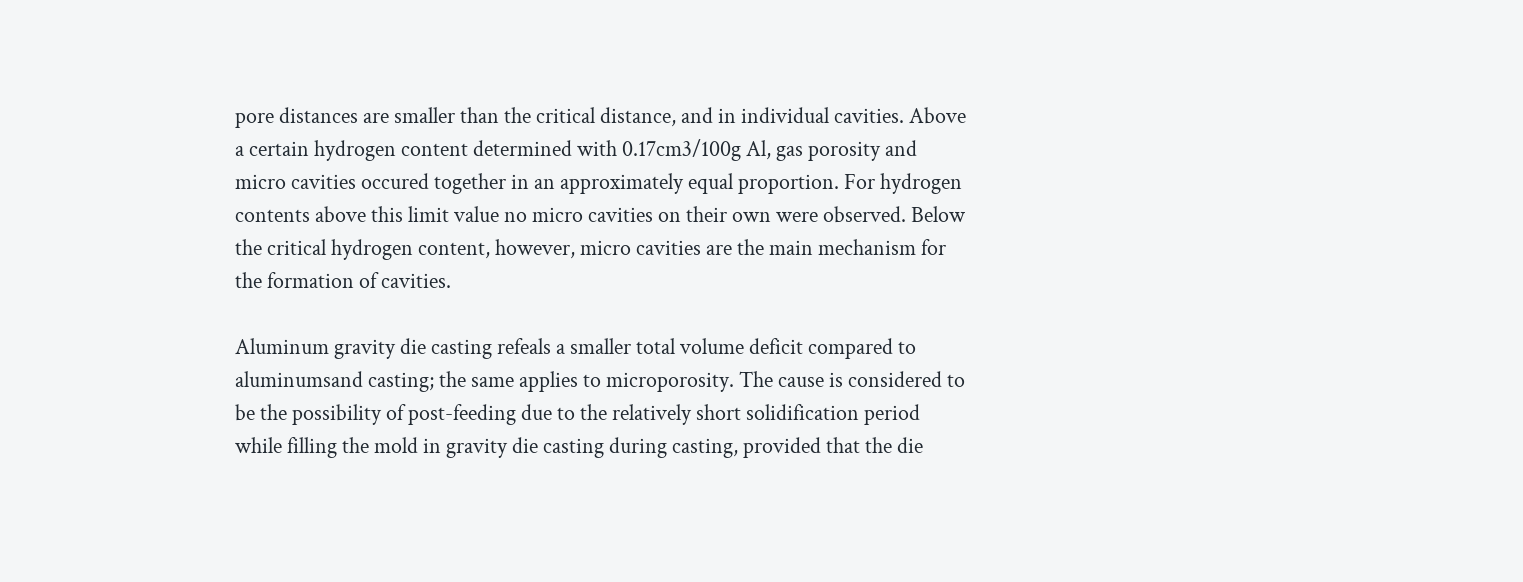pore distances are smaller than the critical distance, and in individual cavities. Above a certain hydrogen content determined with 0.17cm3/100g Al, gas porosity and micro cavities occured together in an approximately equal proportion. For hydrogen contents above this limit value no micro cavities on their own were observed. Below the critical hydrogen content, however, micro cavities are the main mechanism for the formation of cavities.

Aluminum gravity die casting refeals a smaller total volume deficit compared to aluminumsand casting; the same applies to microporosity. The cause is considered to be the possibility of post-feeding due to the relatively short solidification period while filling the mold in gravity die casting during casting, provided that the die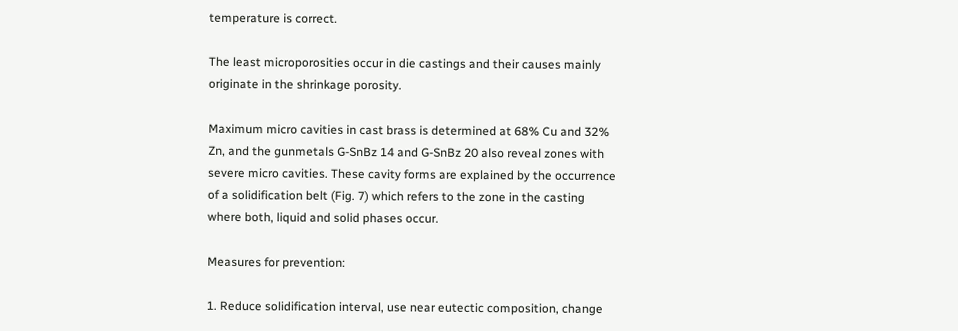temperature is correct.

The least microporosities occur in die castings and their causes mainly originate in the shrinkage porosity.

Maximum micro cavities in cast brass is determined at 68% Cu and 32% Zn, and the gunmetals G-SnBz 14 and G-SnBz 20 also reveal zones with severe micro cavities. These cavity forms are explained by the occurrence of a solidification belt (Fig. 7) which refers to the zone in the casting where both, liquid and solid phases occur.

Measures for prevention:

1. Reduce solidification interval, use near eutectic composition, change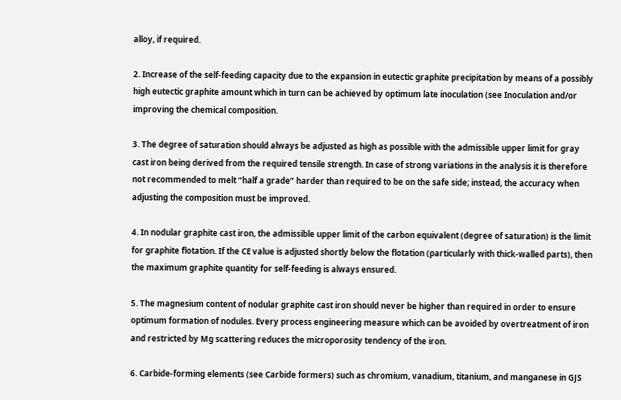alloy, if required.

2. Increase of the self-feeding capacity due to the expansion in eutectic graphite precipitation by means of a possibly high eutectic graphite amount which in turn can be achieved by optimum late inoculation (see Inoculation and/or improving the chemical composition.

3. The degree of saturation should always be adjusted as high as possible with the admissible upper limit for gray cast iron being derived from the required tensile strength. In case of strong variations in the analysis it is therefore not recommended to melt “half a grade” harder than required to be on the safe side; instead, the accuracy when adjusting the composition must be improved.

4. In nodular graphite cast iron, the admissible upper limit of the carbon equivalent (degree of saturation) is the limit for graphite flotation. If the CE value is adjusted shortly below the flotation (particularly with thick-walled parts), then the maximum graphite quantity for self-feeding is always ensured.

5. The magnesium content of nodular graphite cast iron should never be higher than required in order to ensure optimum formation of nodules. Every process engineering measure which can be avoided by overtreatment of iron and restricted by Mg scattering reduces the microporosity tendency of the iron.

6. Carbide-forming elements (see Carbide formers) such as chromium, vanadium, titanium, and manganese in GJS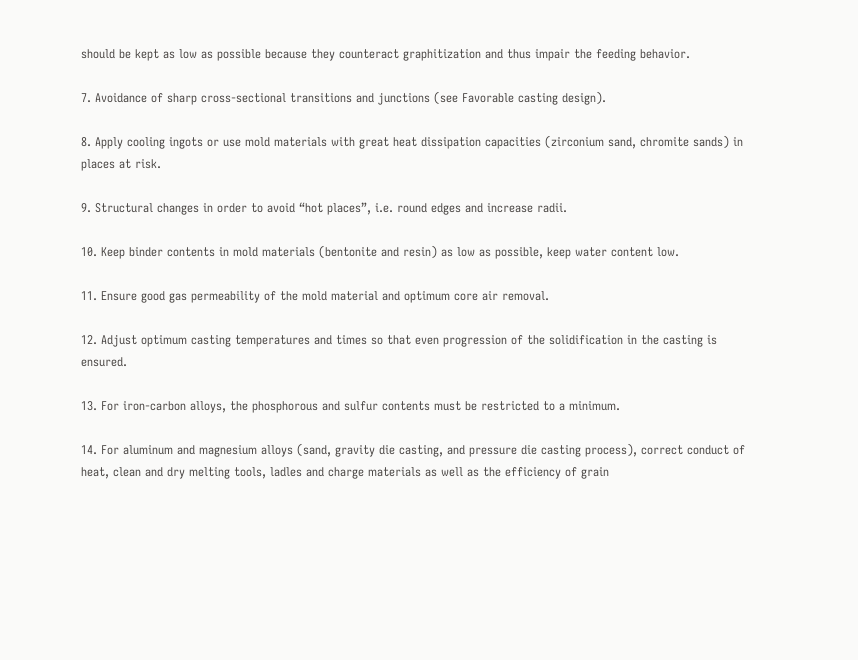should be kept as low as possible because they counteract graphitization and thus impair the feeding behavior.

7. Avoidance of sharp cross-sectional transitions and junctions (see Favorable casting design).

8. Apply cooling ingots or use mold materials with great heat dissipation capacities (zirconium sand, chromite sands) in places at risk.

9. Structural changes in order to avoid “hot places”, i.e. round edges and increase radii.

10. Keep binder contents in mold materials (bentonite and resin) as low as possible, keep water content low.

11. Ensure good gas permeability of the mold material and optimum core air removal.

12. Adjust optimum casting temperatures and times so that even progression of the solidification in the casting is ensured.

13. For iron-carbon alloys, the phosphorous and sulfur contents must be restricted to a minimum.

14. For aluminum and magnesium alloys (sand, gravity die casting, and pressure die casting process), correct conduct of heat, clean and dry melting tools, ladles and charge materials as well as the efficiency of grain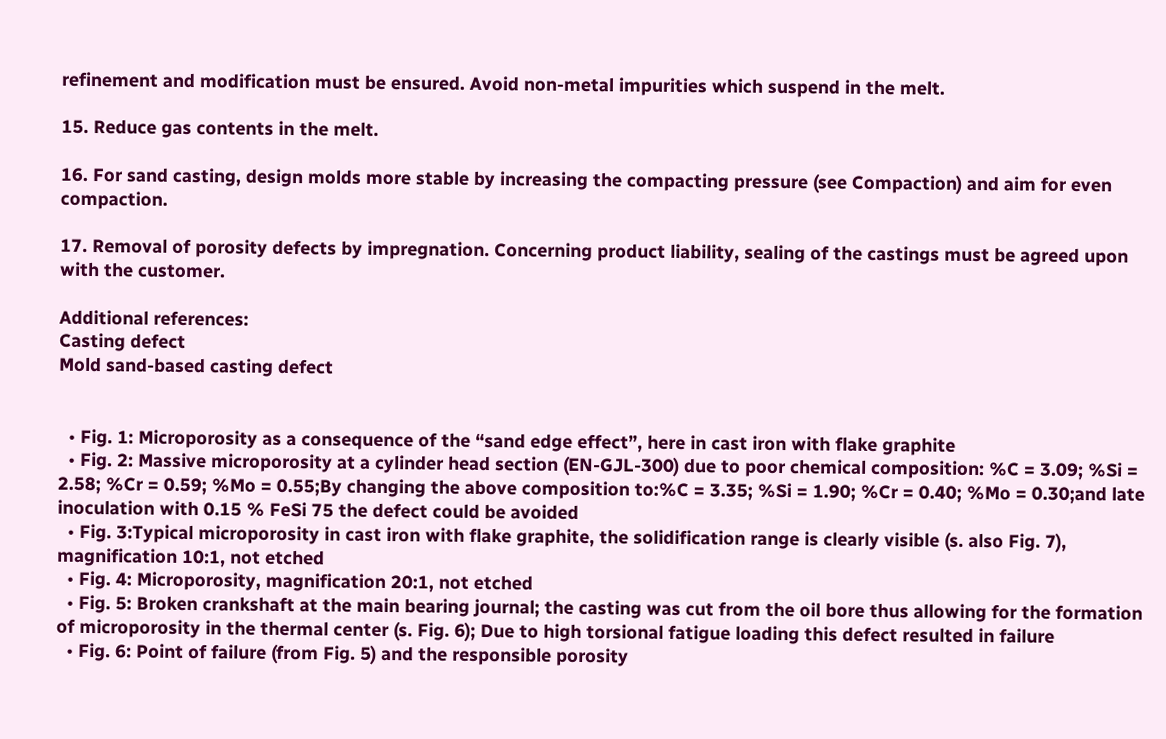refinement and modification must be ensured. Avoid non-metal impurities which suspend in the melt.

15. Reduce gas contents in the melt.

16. For sand casting, design molds more stable by increasing the compacting pressure (see Compaction) and aim for even compaction.

17. Removal of porosity defects by impregnation. Concerning product liability, sealing of the castings must be agreed upon with the customer.

Additional references:
Casting defect
Mold sand-based casting defect


  • Fig. 1: Microporosity as a consequence of the “sand edge effect”, here in cast iron with flake graphite
  • Fig. 2: Massive microporosity at a cylinder head section (EN-GJL-300) due to poor chemical composition: %C = 3.09; %Si = 2.58; %Cr = 0.59; %Mo = 0.55;By changing the above composition to:%C = 3.35; %Si = 1.90; %Cr = 0.40; %Mo = 0.30;and late inoculation with 0.15 % FeSi 75 the defect could be avoided
  • Fig. 3:Typical microporosity in cast iron with flake graphite, the solidification range is clearly visible (s. also Fig. 7), magnification 10:1, not etched
  • Fig. 4: Microporosity, magnification 20:1, not etched
  • Fig. 5: Broken crankshaft at the main bearing journal; the casting was cut from the oil bore thus allowing for the formation of microporosity in the thermal center (s. Fig. 6); Due to high torsional fatigue loading this defect resulted in failure
  • Fig. 6: Point of failure (from Fig. 5) and the responsible porosity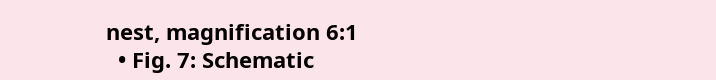nest, magnification 6:1
  • Fig. 7: Schematic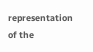representation of the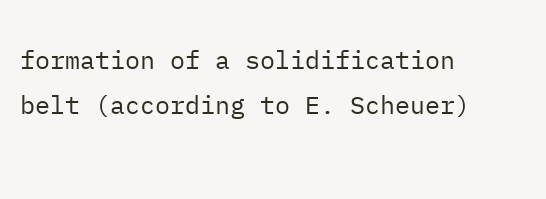formation of a solidification belt (according to E. Scheuer)